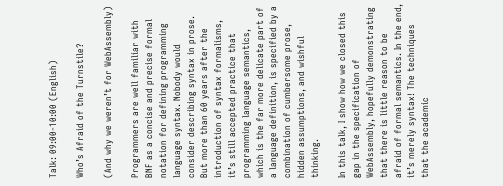Talk: 09:00-10:00 (English)

Who’s Afraid of the Turnstile?

(And why we weren’t for WebAssembly)

Programmers are well familiar with BNF as a concise and precise formal notation for defining programming language syntax. Nobody would consider describing syntax in prose. But more than 60 years after the introduction of syntax formalisms, it’s still accepted practice that programming language semantics, which is the far more delicate part of a language definition, is specified by a combination of cumbersome prose, hidden assumptions, and wishful thinking.

In this talk, I show how we closed this gap in the specification of WebAssembly, hopefully demonstrating that there is little reason to be afraid of formal semantics. In the end, it’s merely syntax! The techniques that the academic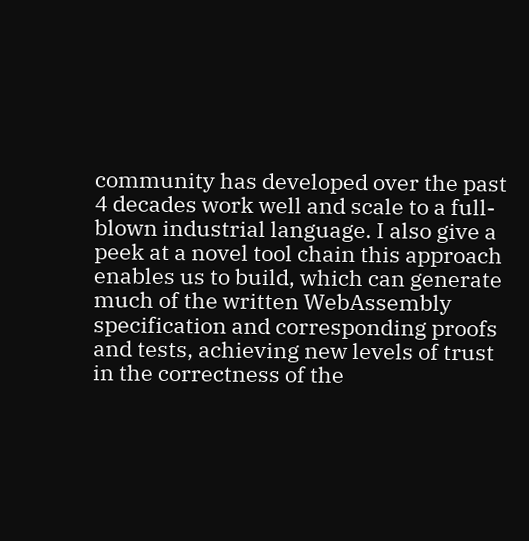community has developed over the past 4 decades work well and scale to a full-blown industrial language. I also give a peek at a novel tool chain this approach enables us to build, which can generate much of the written WebAssembly specification and corresponding proofs and tests, achieving new levels of trust in the correctness of the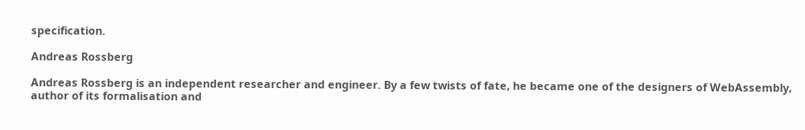specification.

Andreas Rossberg

Andreas Rossberg is an independent researcher and engineer. By a few twists of fate, he became one of the designers of WebAssembly, author of its formalisation and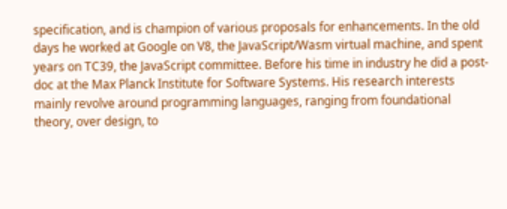specification, and is champion of various proposals for enhancements. In the old days he worked at Google on V8, the JavaScript/Wasm virtual machine, and spent years on TC39, the JavaScript committee. Before his time in industry he did a post-doc at the Max Planck Institute for Software Systems. His research interests mainly revolve around programming languages, ranging from foundational theory, over design, to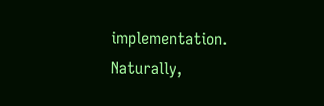implementation. Naturally,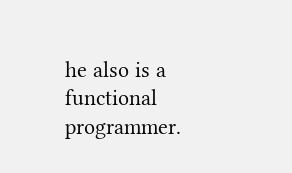he also is a functional programmer.